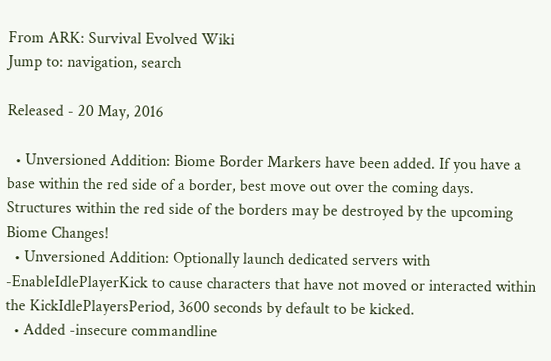From ARK: Survival Evolved Wiki
Jump to: navigation, search

Released - 20 May, 2016

  • Unversioned Addition: Biome Border Markers have been added. If you have a base within the red side of a border, best move out over the coming days. Structures within the red side of the borders may be destroyed by the upcoming Biome Changes!
  • Unversioned Addition: Optionally launch dedicated servers with -EnableIdlePlayerKick to cause characters that have not moved or interacted within the KickIdlePlayersPeriod, 3600 seconds by default to be kicked.
  • Added -insecure commandline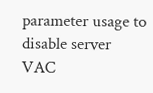parameter usage to disable server VAC